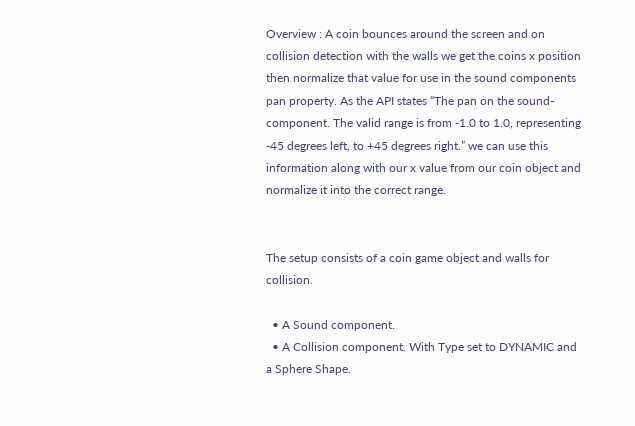Overview : A coin bounces around the screen and on collision detection with the walls we get the coins x position then normalize that value for use in the sound components pan property. As the API states “The pan on the sound-component. The valid range is from -1.0 to 1.0, representing -45 degrees left, to +45 degrees right.” we can use this information along with our x value from our coin object and normalize it into the correct range.


The setup consists of a coin game object and walls for collision.

  • A Sound component.
  • A Collision component. With Type set to DYNAMIC and a Sphere Shape.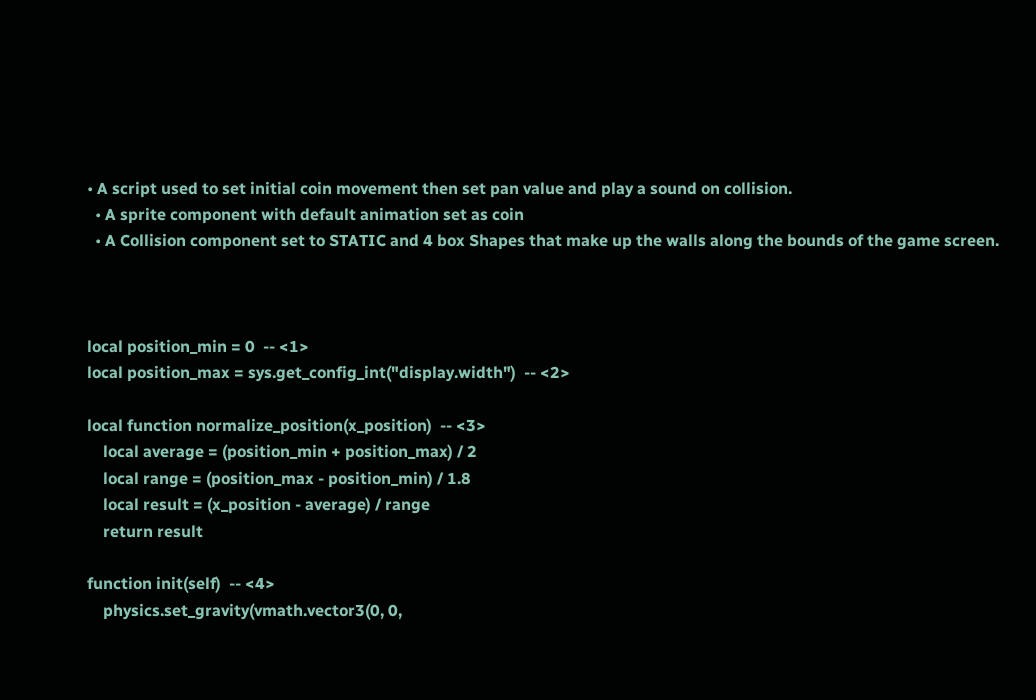• A script used to set initial coin movement then set pan value and play a sound on collision.
  • A sprite component with default animation set as coin
  • A Collision component set to STATIC and 4 box Shapes that make up the walls along the bounds of the game screen.



local position_min = 0  -- <1>
local position_max = sys.get_config_int("display.width")  -- <2>

local function normalize_position(x_position)  -- <3>
    local average = (position_min + position_max) / 2
    local range = (position_max - position_min) / 1.8
    local result = (x_position - average) / range
    return result

function init(self)  -- <4>
    physics.set_gravity(vmath.vector3(0, 0,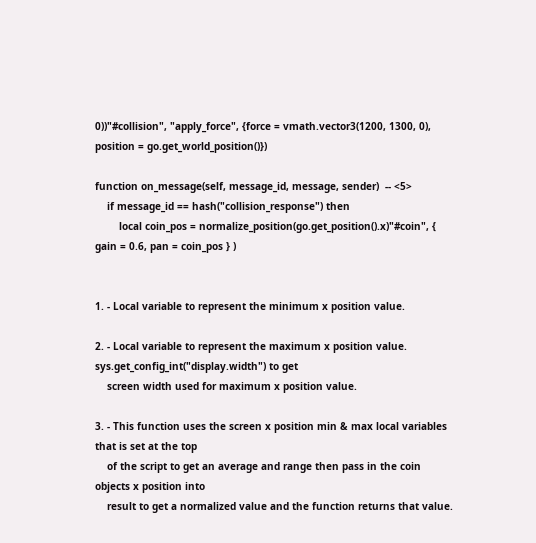0))"#collision", "apply_force", {force = vmath.vector3(1200, 1300, 0), position = go.get_world_position()})

function on_message(self, message_id, message, sender)  -- <5>
    if message_id == hash("collision_response") then
        local coin_pos = normalize_position(go.get_position().x)"#coin", { gain = 0.6, pan = coin_pos } )


1. - Local variable to represent the minimum x position value.

2. - Local variable to represent the maximum x position value. sys.get_config_int("display.width") to get
    screen width used for maximum x position value.

3. - This function uses the screen x position min & max local variables that is set at the top
    of the script to get an average and range then pass in the coin objects x position into
    result to get a normalized value and the function returns that value.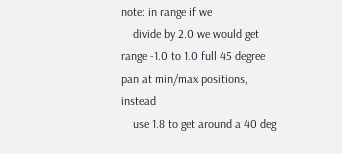note: in range if we
    divide by 2.0 we would get range -1.0 to 1.0 full 45 degree pan at min/max positions, instead
    use 1.8 to get around a 40 deg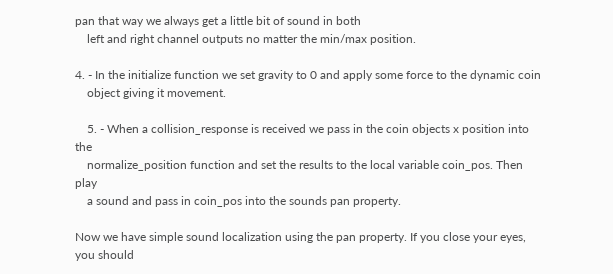pan that way we always get a little bit of sound in both
    left and right channel outputs no matter the min/max position.

4. - In the initialize function we set gravity to 0 and apply some force to the dynamic coin
    object giving it movement.

    5. - When a collision_response is received we pass in the coin objects x position into the
    normalize_position function and set the results to the local variable coin_pos. Then play
    a sound and pass in coin_pos into the sounds pan property.

Now we have simple sound localization using the pan property. If you close your eyes, you should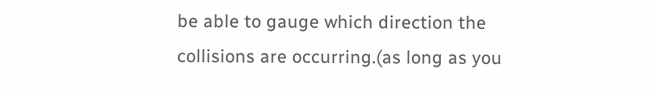be able to gauge which direction the collisions are occurring.(as long as you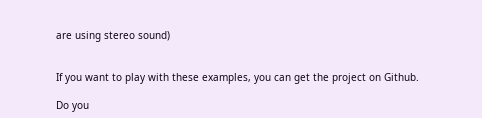are using stereo sound)


If you want to play with these examples, you can get the project on Github.

Do you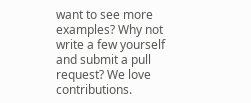want to see more examples? Why not write a few yourself and submit a pull request? We love contributions.